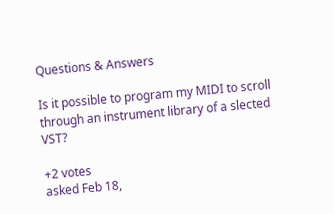Questions & Answers

Is it possible to program my MIDI to scroll through an instrument library of a slected VST?

+2 votes
asked Feb 18,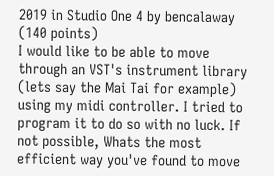2019 in Studio One 4 by bencalaway (140 points)
I would like to be able to move through an VST's instrument library (lets say the Mai Tai for example) using my midi controller. I tried to program it to do so with no luck. If not possible, Whats the most efficient way you've found to move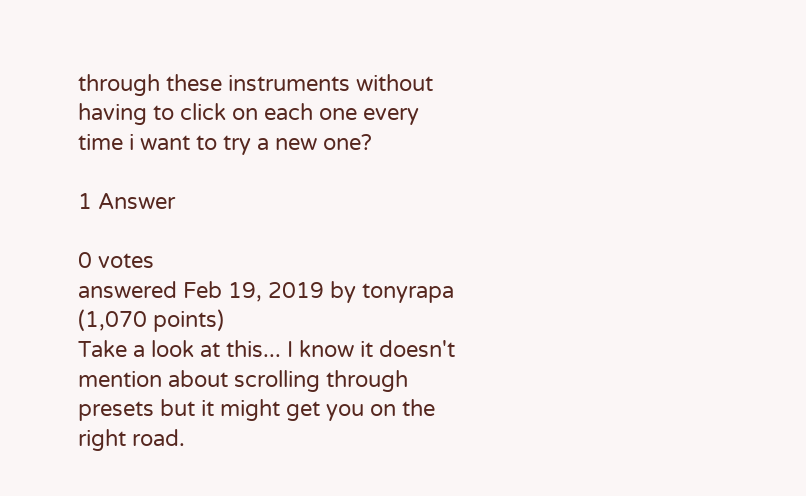through these instruments without having to click on each one every time i want to try a new one?

1 Answer

0 votes
answered Feb 19, 2019 by tonyrapa (1,070 points)
Take a look at this... I know it doesn't mention about scrolling through presets but it might get you on the right road.